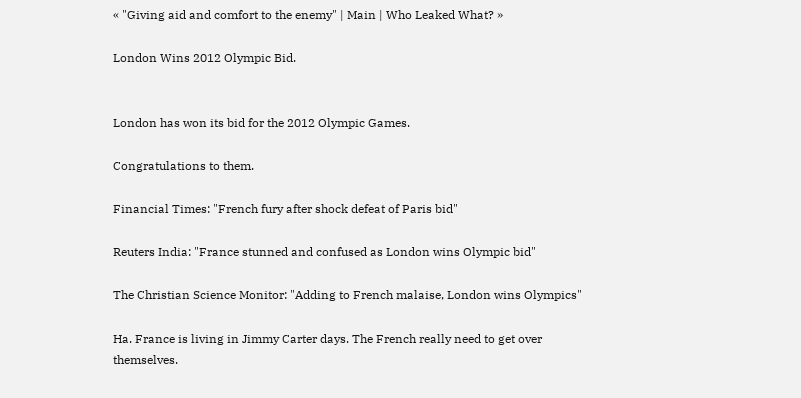« "Giving aid and comfort to the enemy" | Main | Who Leaked What? »

London Wins 2012 Olympic Bid.


London has won its bid for the 2012 Olympic Games.

Congratulations to them.

Financial Times: "French fury after shock defeat of Paris bid"

Reuters India: "France stunned and confused as London wins Olympic bid"

The Christian Science Monitor: "Adding to French malaise, London wins Olympics"

Ha. France is living in Jimmy Carter days. The French really need to get over themselves.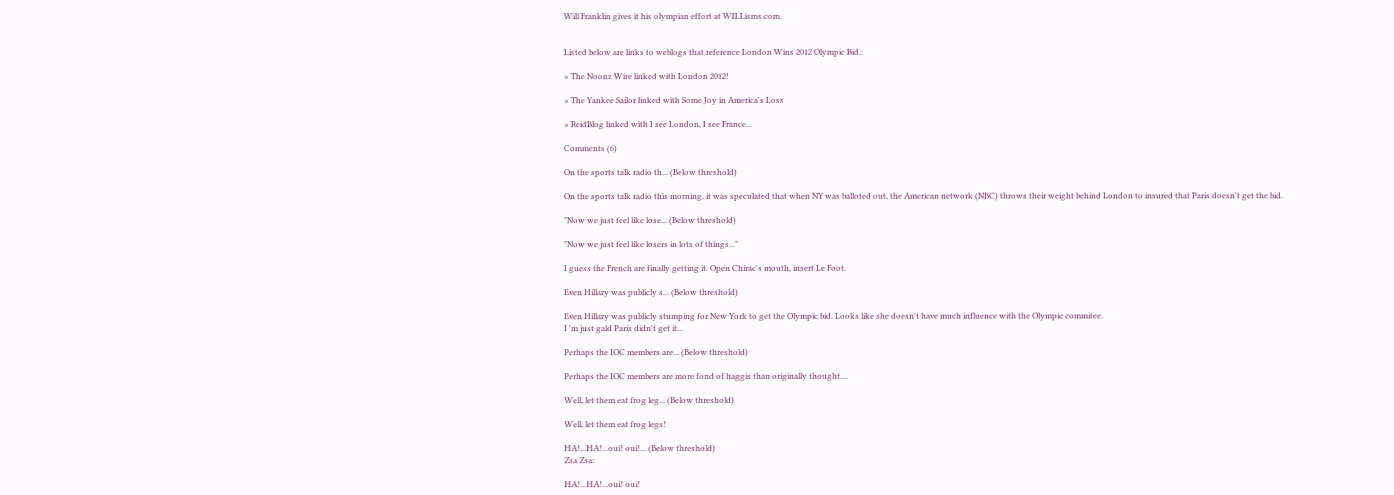Will Franklin gives it his olympian effort at WILLisms.com.


Listed below are links to weblogs that reference London Wins 2012 Olympic Bid.:

» The Noonz Wire linked with London 2012!

» The Yankee Sailor linked with Some Joy in America's Loss

» ReidBlog linked with I see London, I see France...

Comments (6)

On the sports talk radio th... (Below threshold)

On the sports talk radio this morning, it was speculated that when NY was balloted out, the American network (NBC) throws their weight behind London to insured that Paris doesn't get the bid.

"Now we just feel like lose... (Below threshold)

"Now we just feel like losers in lots of things..."

I guess the French are finally getting it. Open Chirac's mouth, insert Le Foot.

Even Hillary was publicly s... (Below threshold)

Even Hillary was publicly stumping for New York to get the Olympic bid. Looks like she doesn't have much influence with the Olympic commitee.
I 'm just gald Paris didn't get it...

Perhaps the IOC members are... (Below threshold)

Perhaps the IOC members are more fond of haggis than originally thought....

Well, let them eat frog leg... (Below threshold)

Well, let them eat frog legs!

HA!...HA!...oui! oui!... (Below threshold)
Zsa Zsa:

HA!...HA!...oui! oui!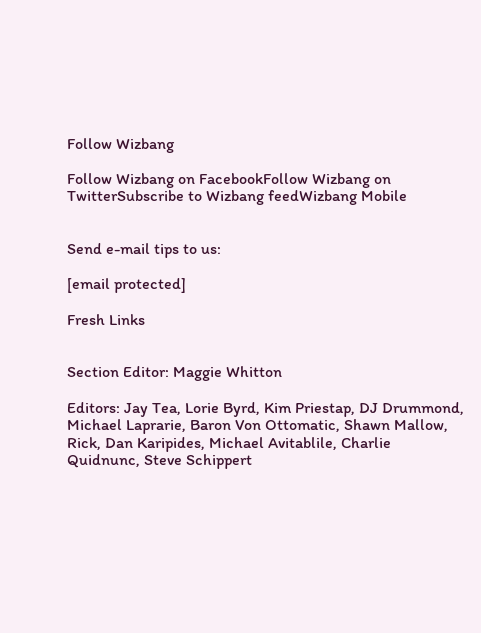Follow Wizbang

Follow Wizbang on FacebookFollow Wizbang on TwitterSubscribe to Wizbang feedWizbang Mobile


Send e-mail tips to us:

[email protected]

Fresh Links


Section Editor: Maggie Whitton

Editors: Jay Tea, Lorie Byrd, Kim Priestap, DJ Drummond, Michael Laprarie, Baron Von Ottomatic, Shawn Mallow, Rick, Dan Karipides, Michael Avitablile, Charlie Quidnunc, Steve Schippert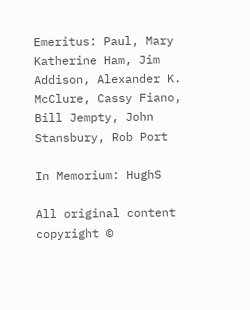Emeritus: Paul, Mary Katherine Ham, Jim Addison, Alexander K. McClure, Cassy Fiano, Bill Jempty, John Stansbury, Rob Port

In Memorium: HughS

All original content copyright ©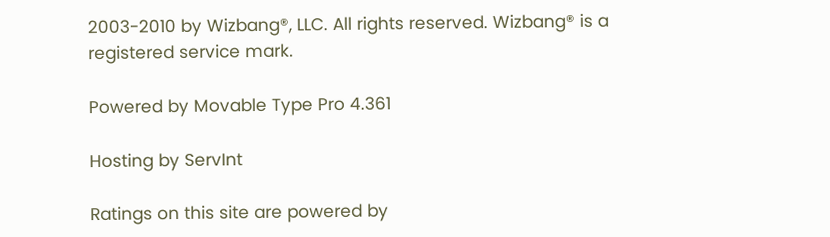2003-2010 by Wizbang®, LLC. All rights reserved. Wizbang® is a registered service mark.

Powered by Movable Type Pro 4.361

Hosting by ServInt

Ratings on this site are powered by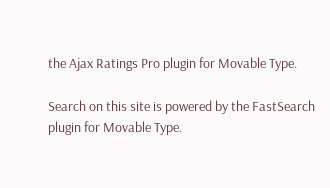the Ajax Ratings Pro plugin for Movable Type.

Search on this site is powered by the FastSearch plugin for Movable Type.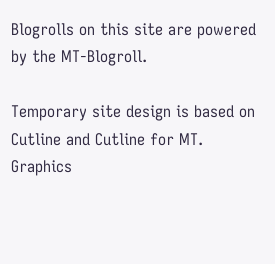Blogrolls on this site are powered by the MT-Blogroll.

Temporary site design is based on Cutline and Cutline for MT. Graphics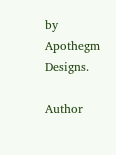by Apothegm Designs.

Author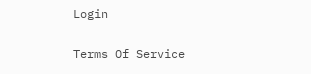Login

Terms Of Service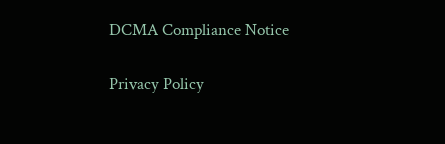DCMA Compliance Notice

Privacy Policy